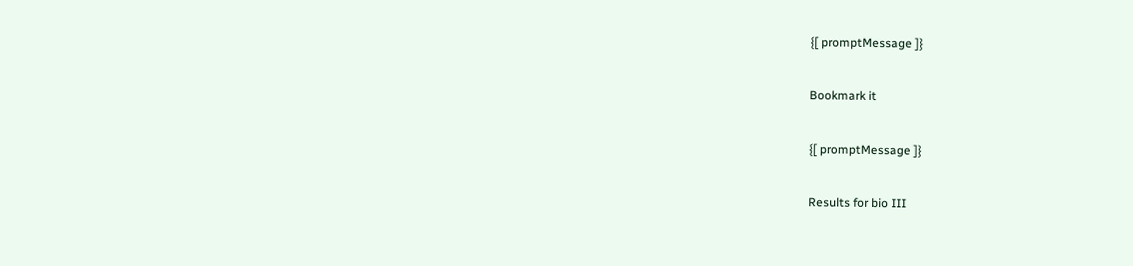{[ promptMessage ]}

Bookmark it

{[ promptMessage ]}

Results for bio III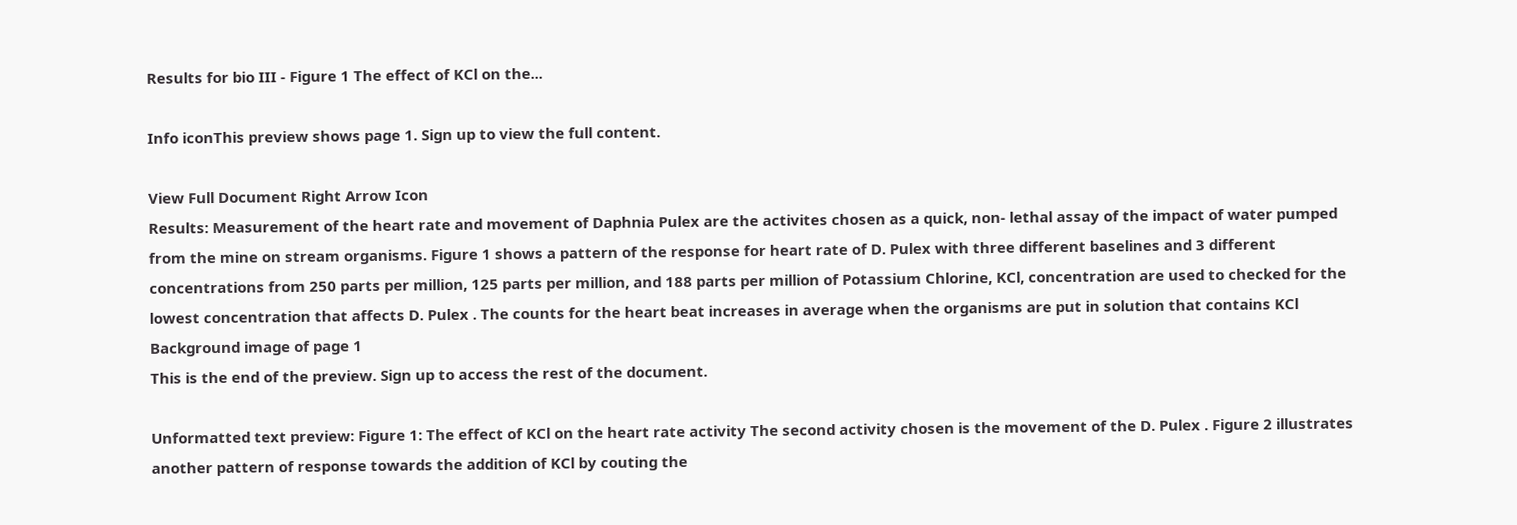Results for bio III - Figure 1 The effect of KCl on the...

Info iconThis preview shows page 1. Sign up to view the full content.

View Full Document Right Arrow Icon
Results: Measurement of the heart rate and movement of Daphnia Pulex are the activites chosen as a quick, non- lethal assay of the impact of water pumped from the mine on stream organisms. Figure 1 shows a pattern of the response for heart rate of D. Pulex with three different baselines and 3 different concentrations from 250 parts per million, 125 parts per million, and 188 parts per million of Potassium Chlorine, KCl, concentration are used to checked for the lowest concentration that affects D. Pulex . The counts for the heart beat increases in average when the organisms are put in solution that contains KCl
Background image of page 1
This is the end of the preview. Sign up to access the rest of the document.

Unformatted text preview: Figure 1: The effect of KCl on the heart rate activity The second activity chosen is the movement of the D. Pulex . Figure 2 illustrates another pattern of response towards the addition of KCl by couting the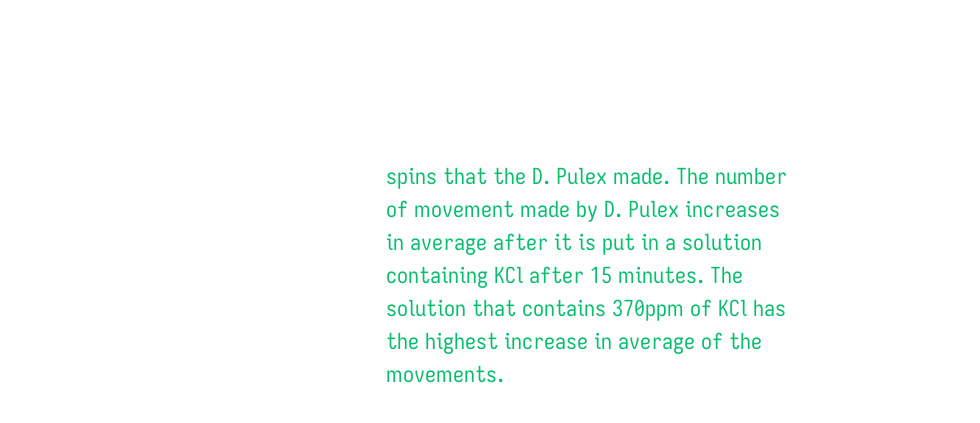spins that the D. Pulex made. The number of movement made by D. Pulex increases in average after it is put in a solution containing KCl after 15 minutes. The solution that contains 370ppm of KCl has the highest increase in average of the movements.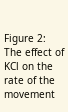Figure 2: The effect of KCl on the rate of the movement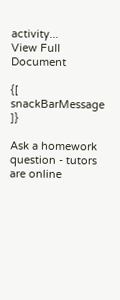activity...
View Full Document

{[ snackBarMessage ]}

Ask a homework question - tutors are online